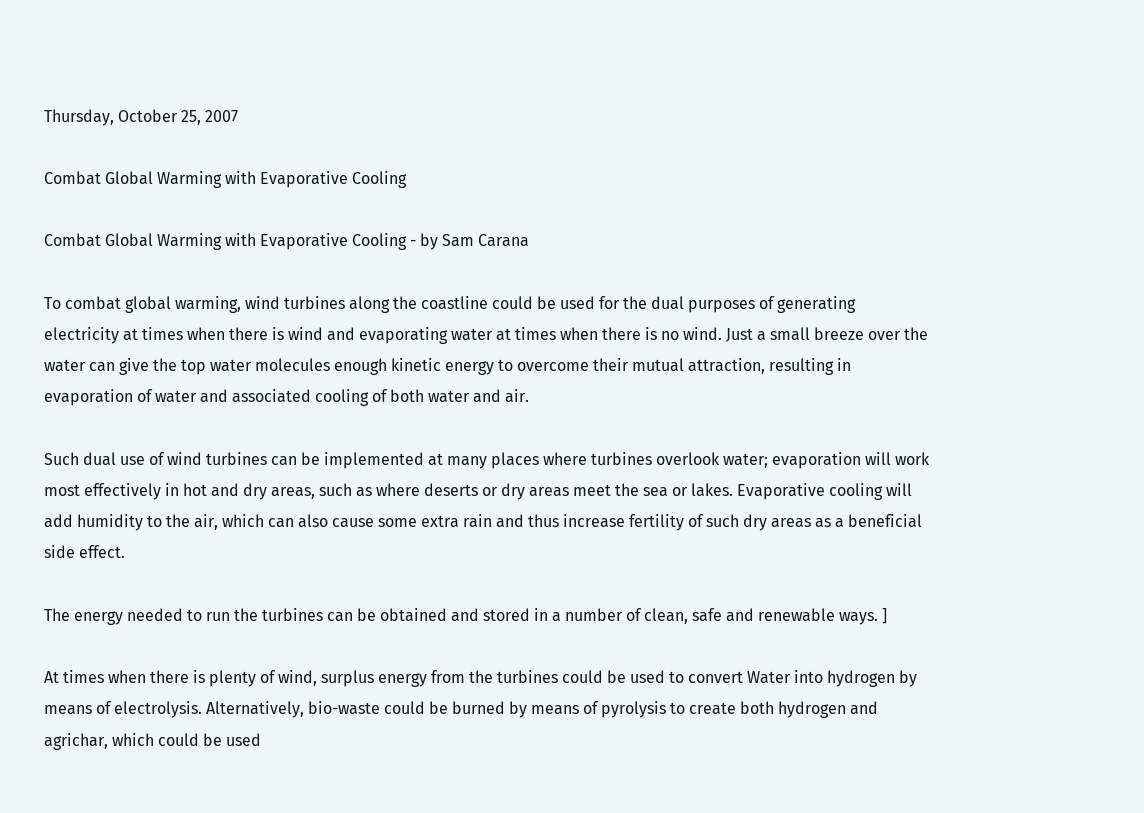Thursday, October 25, 2007

Combat Global Warming with Evaporative Cooling

Combat Global Warming with Evaporative Cooling - by Sam Carana

To combat global warming, wind turbines along the coastline could be used for the dual purposes of generating electricity at times when there is wind and evaporating water at times when there is no wind. Just a small breeze over the water can give the top water molecules enough kinetic energy to overcome their mutual attraction, resulting in evaporation of water and associated cooling of both water and air.

Such dual use of wind turbines can be implemented at many places where turbines overlook water; evaporation will work most effectively in hot and dry areas, such as where deserts or dry areas meet the sea or lakes. Evaporative cooling will add humidity to the air, which can also cause some extra rain and thus increase fertility of such dry areas as a beneficial side effect.

The energy needed to run the turbines can be obtained and stored in a number of clean, safe and renewable ways. ]

At times when there is plenty of wind, surplus energy from the turbines could be used to convert Water into hydrogen by means of electrolysis. Alternatively, bio-waste could be burned by means of pyrolysis to create both hydrogen and agrichar, which could be used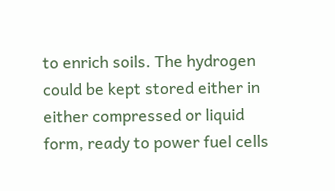to enrich soils. The hydrogen could be kept stored either in either compressed or liquid form, ready to power fuel cells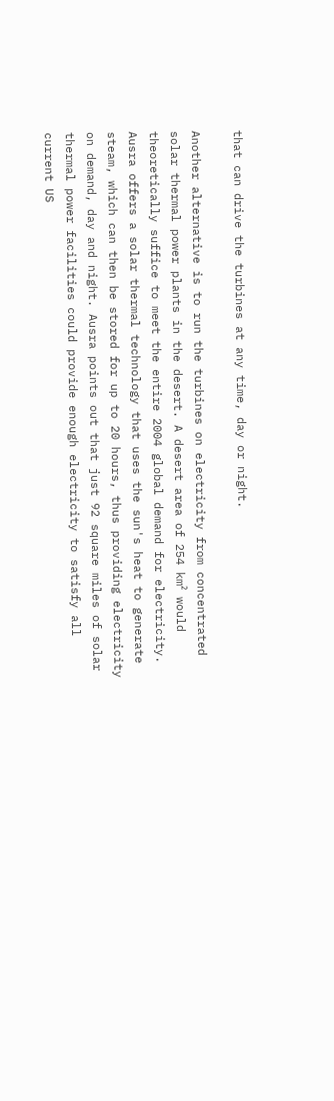that can drive the turbines at any time, day or night.

Another alternative is to run the turbines on electricity from concentrated solar thermal power plants in the desert. A desert area of 254 km² would theoretically suffice to meet the entire 2004 global demand for electricity. Ausra offers a solar thermal technology that uses the sun's heat to generate steam, which can then be stored for up to 20 hours, thus providing electricity on demand, day and night. Ausra points out that just 92 square miles of solar thermal power facilities could provide enough electricity to satisfy all current US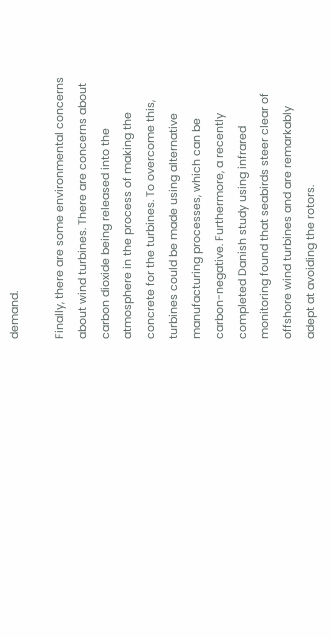demand.

Finally, there are some environmental concerns about wind turbines. There are concerns about carbon dioxide being released into the atmosphere in the process of making the concrete for the turbines. To overcome this, turbines could be made using alternative manufacturing processes, which can be carbon-negative. Furthermore, a recently completed Danish study using infrared monitoring found that seabirds steer clear of offshore wind turbines and are remarkably adept at avoiding the rotors.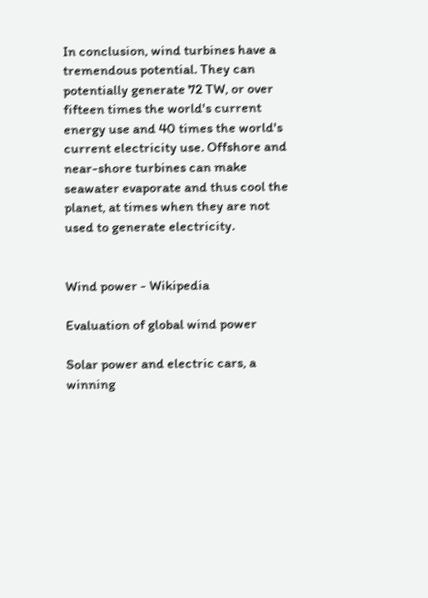In conclusion, wind turbines have a tremendous potential. They can potentially generate 72 TW, or over fifteen times the world's current energy use and 40 times the world's current electricity use. Offshore and near-shore turbines can make seawater evaporate and thus cool the planet, at times when they are not used to generate electricity.


Wind power - Wikipedia

Evaluation of global wind power

Solar power and electric cars, a winning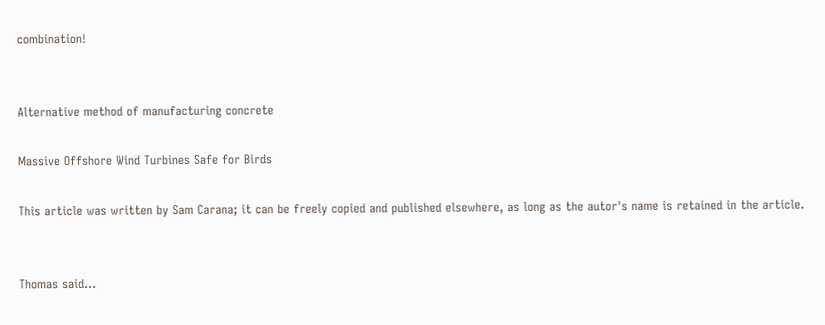combination!


Alternative method of manufacturing concrete

Massive Offshore Wind Turbines Safe for Birds

This article was written by Sam Carana; it can be freely copied and published elsewhere, as long as the autor's name is retained in the article.


Thomas said...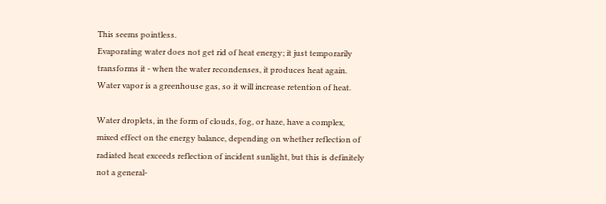This seems pointless.
Evaporating water does not get rid of heat energy; it just temporarily transforms it - when the water recondenses, it produces heat again. Water vapor is a greenhouse gas, so it will increase retention of heat.

Water droplets, in the form of clouds, fog, or haze, have a complex, mixed effect on the energy balance, depending on whether reflection of radiated heat exceeds reflection of incident sunlight, but this is definitely not a general-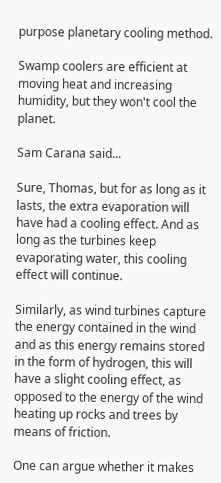purpose planetary cooling method.

Swamp coolers are efficient at moving heat and increasing humidity, but they won't cool the planet.

Sam Carana said...

Sure, Thomas, but for as long as it lasts, the extra evaporation will have had a cooling effect. And as long as the turbines keep evaporating water, this cooling effect will continue.

Similarly, as wind turbines capture the energy contained in the wind and as this energy remains stored in the form of hydrogen, this will have a slight cooling effect, as opposed to the energy of the wind heating up rocks and trees by means of friction.

One can argue whether it makes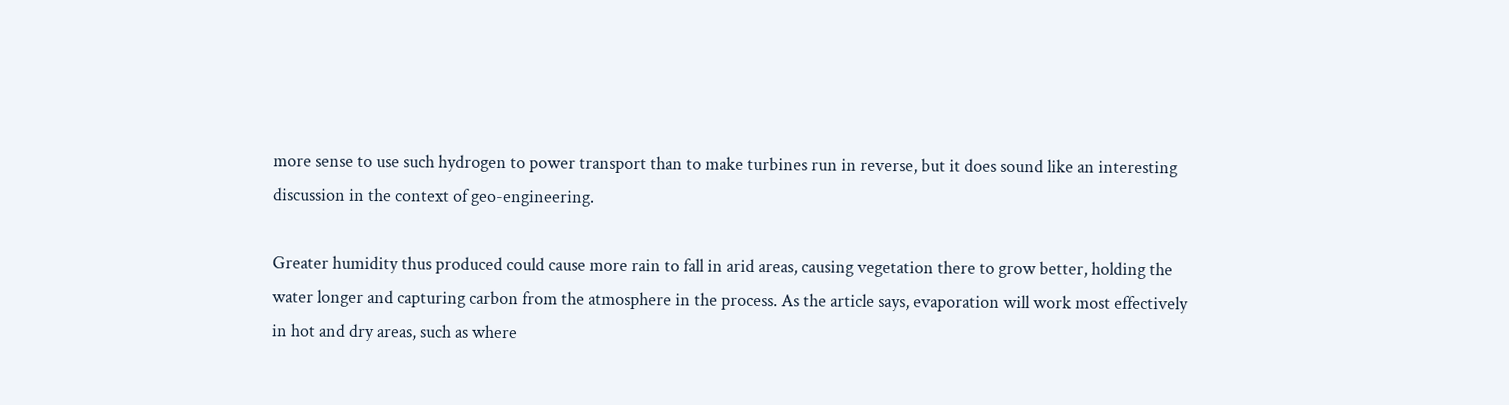more sense to use such hydrogen to power transport than to make turbines run in reverse, but it does sound like an interesting discussion in the context of geo-engineering.

Greater humidity thus produced could cause more rain to fall in arid areas, causing vegetation there to grow better, holding the water longer and capturing carbon from the atmosphere in the process. As the article says, evaporation will work most effectively in hot and dry areas, such as where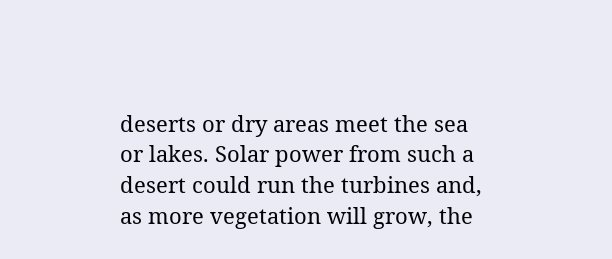deserts or dry areas meet the sea or lakes. Solar power from such a desert could run the turbines and, as more vegetation will grow, the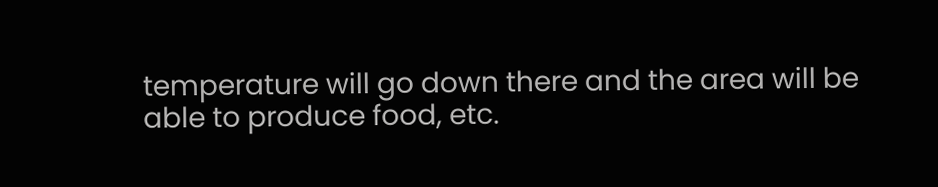temperature will go down there and the area will be able to produce food, etc.